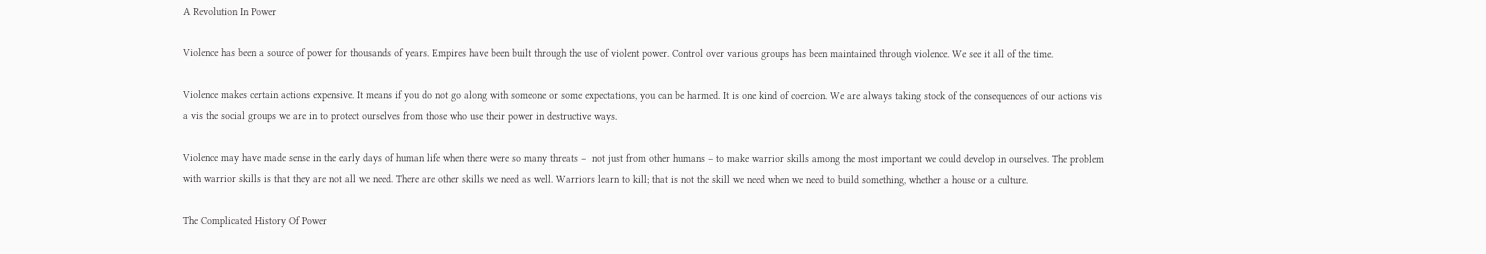A Revolution In Power

Violence has been a source of power for thousands of years. Empires have been built through the use of violent power. Control over various groups has been maintained through violence. We see it all of the time.

Violence makes certain actions expensive. It means if you do not go along with someone or some expectations, you can be harmed. It is one kind of coercion. We are always taking stock of the consequences of our actions vis a vis the social groups we are in to protect ourselves from those who use their power in destructive ways.

Violence may have made sense in the early days of human life when there were so many threats –  not just from other humans – to make warrior skills among the most important we could develop in ourselves. The problem with warrior skills is that they are not all we need. There are other skills we need as well. Warriors learn to kill; that is not the skill we need when we need to build something, whether a house or a culture.

The Complicated History Of Power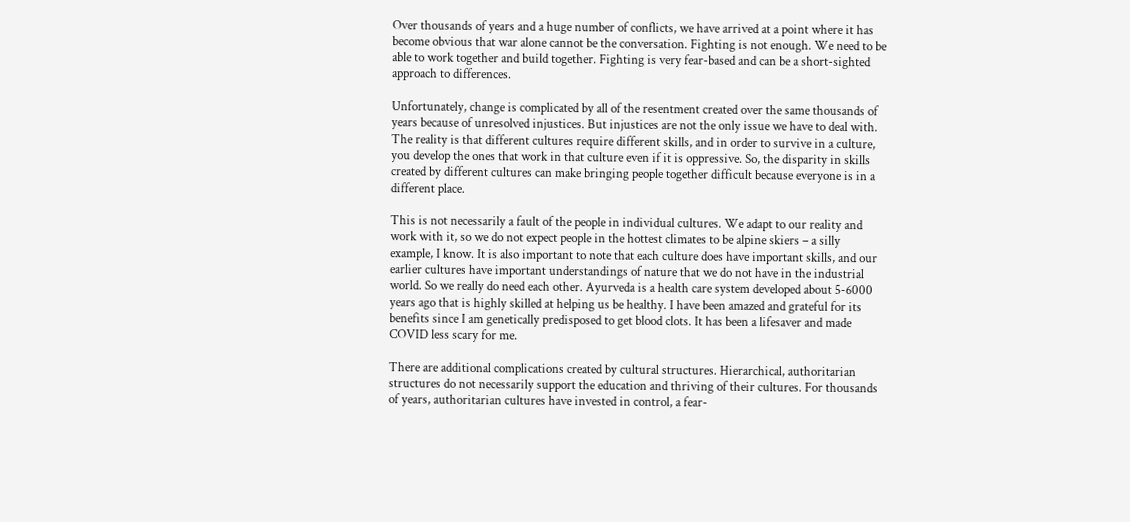Over thousands of years and a huge number of conflicts, we have arrived at a point where it has become obvious that war alone cannot be the conversation. Fighting is not enough. We need to be able to work together and build together. Fighting is very fear-based and can be a short-sighted approach to differences.

Unfortunately, change is complicated by all of the resentment created over the same thousands of years because of unresolved injustices. But injustices are not the only issue we have to deal with. The reality is that different cultures require different skills, and in order to survive in a culture, you develop the ones that work in that culture even if it is oppressive. So, the disparity in skills created by different cultures can make bringing people together difficult because everyone is in a different place.

This is not necessarily a fault of the people in individual cultures. We adapt to our reality and work with it, so we do not expect people in the hottest climates to be alpine skiers – a silly example, I know. It is also important to note that each culture does have important skills, and our earlier cultures have important understandings of nature that we do not have in the industrial world. So we really do need each other. Ayurveda is a health care system developed about 5-6000 years ago that is highly skilled at helping us be healthy. I have been amazed and grateful for its benefits since I am genetically predisposed to get blood clots. It has been a lifesaver and made COVID less scary for me.

There are additional complications created by cultural structures. Hierarchical, authoritarian structures do not necessarily support the education and thriving of their cultures. For thousands of years, authoritarian cultures have invested in control, a fear-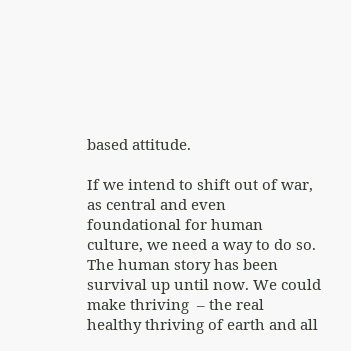based attitude.

If we intend to shift out of war, as central and even foundational for human culture, we need a way to do so. The human story has been survival up until now. We could make thriving  – the real healthy thriving of earth and all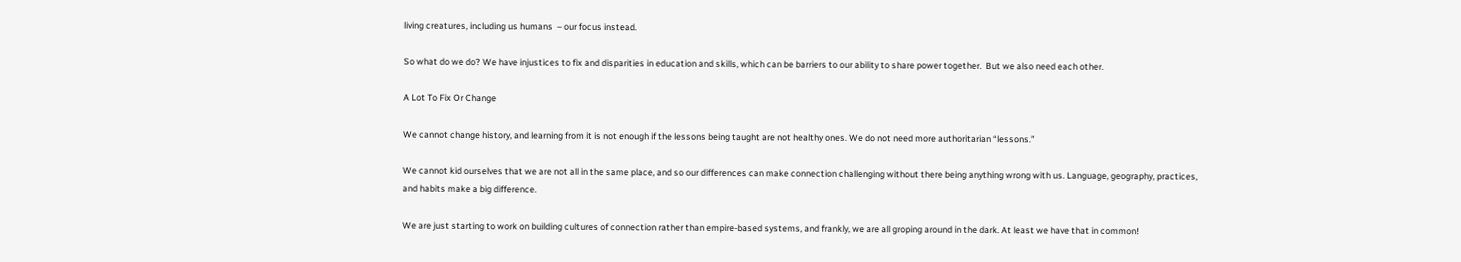living creatures, including us humans  – our focus instead.

So what do we do? We have injustices to fix and disparities in education and skills, which can be barriers to our ability to share power together.  But we also need each other.

A Lot To Fix Or Change

We cannot change history, and learning from it is not enough if the lessons being taught are not healthy ones. We do not need more authoritarian “lessons.”

We cannot kid ourselves that we are not all in the same place, and so our differences can make connection challenging without there being anything wrong with us. Language, geography, practices, and habits make a big difference.

We are just starting to work on building cultures of connection rather than empire-based systems, and frankly, we are all groping around in the dark. At least we have that in common!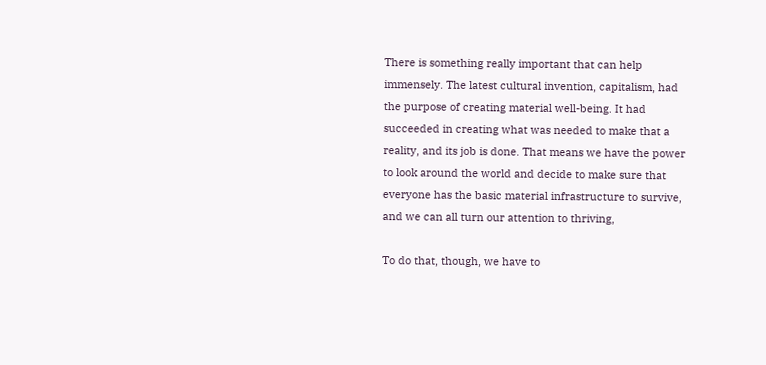There is something really important that can help immensely. The latest cultural invention, capitalism, had the purpose of creating material well-being. It had succeeded in creating what was needed to make that a reality, and its job is done. That means we have the power to look around the world and decide to make sure that everyone has the basic material infrastructure to survive, and we can all turn our attention to thriving,

To do that, though, we have to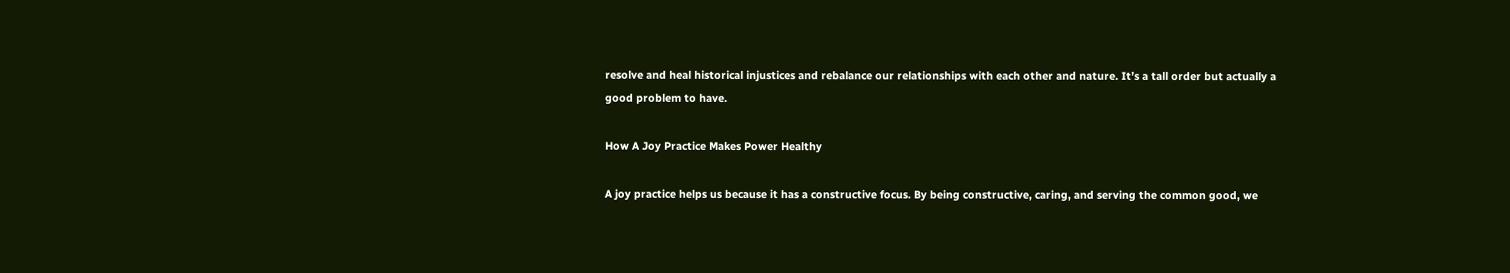resolve and heal historical injustices and rebalance our relationships with each other and nature. It’s a tall order but actually a good problem to have.

How A Joy Practice Makes Power Healthy

A joy practice helps us because it has a constructive focus. By being constructive, caring, and serving the common good, we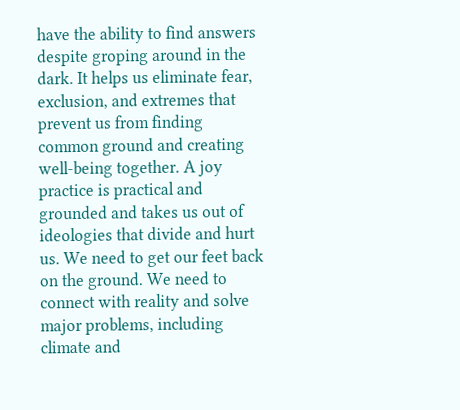have the ability to find answers despite groping around in the dark. It helps us eliminate fear, exclusion, and extremes that prevent us from finding common ground and creating well-being together. A joy practice is practical and grounded and takes us out of ideologies that divide and hurt us. We need to get our feet back on the ground. We need to connect with reality and solve major problems, including climate and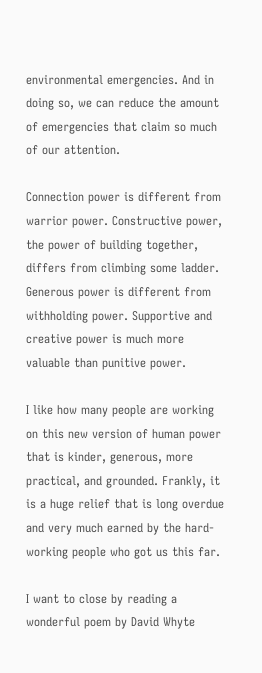environmental emergencies. And in doing so, we can reduce the amount of emergencies that claim so much of our attention.

Connection power is different from warrior power. Constructive power, the power of building together, differs from climbing some ladder. Generous power is different from withholding power. Supportive and creative power is much more valuable than punitive power.

I like how many people are working on this new version of human power that is kinder, generous, more practical, and grounded. Frankly, it is a huge relief that is long overdue and very much earned by the hard-working people who got us this far.

I want to close by reading a wonderful poem by David Whyte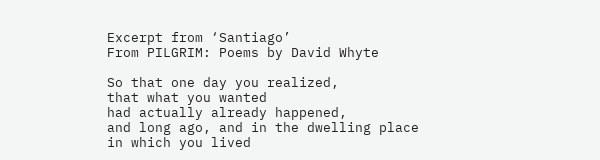Excerpt from ‘Santiago’
From PILGRIM: Poems by David Whyte

So that one day you realized,
that what you wanted
had actually already happened,
and long ago, and in the dwelling place
in which you lived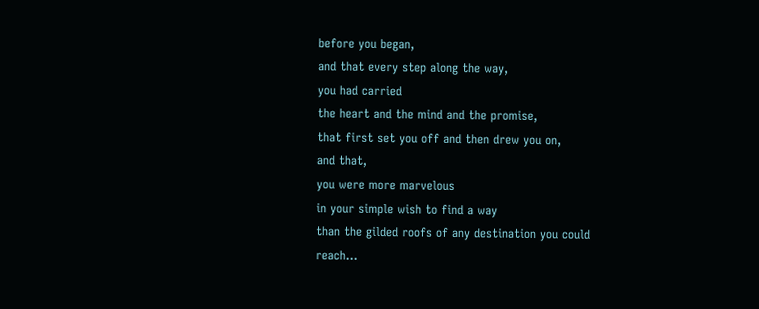before you began,
and that every step along the way,
you had carried
the heart and the mind and the promise,
that first set you off and then drew you on,
and that,
you were more marvelous
in your simple wish to find a way
than the gilded roofs of any destination you could reach…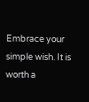Embrace your simple wish. It is worth a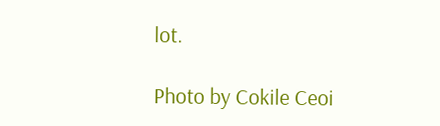lot.

Photo by Cokile Ceoi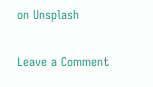on Unsplash

Leave a Comment